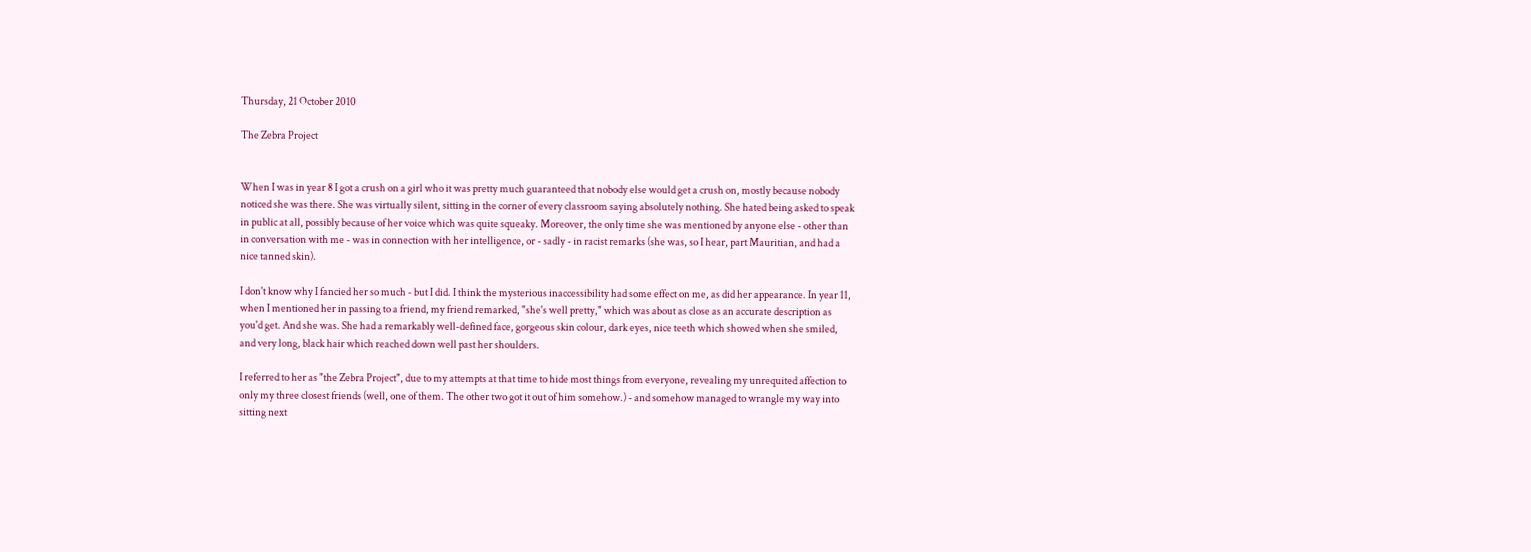Thursday, 21 October 2010

The Zebra Project


When I was in year 8 I got a crush on a girl who it was pretty much guaranteed that nobody else would get a crush on, mostly because nobody noticed she was there. She was virtually silent, sitting in the corner of every classroom saying absolutely nothing. She hated being asked to speak in public at all, possibly because of her voice which was quite squeaky. Moreover, the only time she was mentioned by anyone else - other than in conversation with me - was in connection with her intelligence, or - sadly - in racist remarks (she was, so I hear, part Mauritian, and had a nice tanned skin).

I don't know why I fancied her so much - but I did. I think the mysterious inaccessibility had some effect on me, as did her appearance. In year 11, when I mentioned her in passing to a friend, my friend remarked, "she's well pretty," which was about as close as an accurate description as you'd get. And she was. She had a remarkably well-defined face, gorgeous skin colour, dark eyes, nice teeth which showed when she smiled, and very long, black hair which reached down well past her shoulders.

I referred to her as "the Zebra Project", due to my attempts at that time to hide most things from everyone, revealing my unrequited affection to only my three closest friends (well, one of them. The other two got it out of him somehow.) - and somehow managed to wrangle my way into sitting next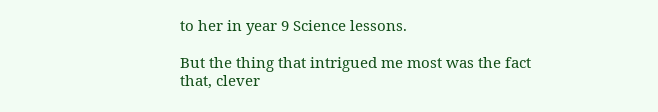to her in year 9 Science lessons.

But the thing that intrigued me most was the fact that, clever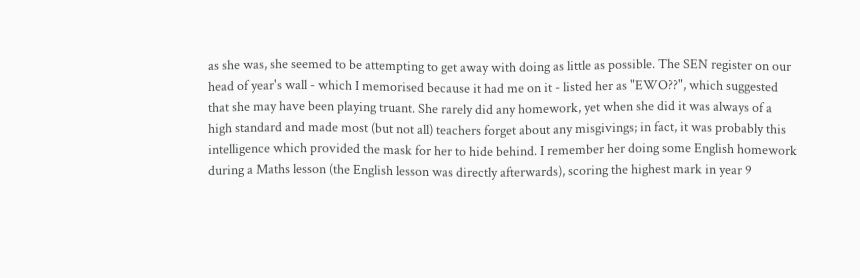as she was, she seemed to be attempting to get away with doing as little as possible. The SEN register on our head of year's wall - which I memorised because it had me on it - listed her as "EWO??", which suggested that she may have been playing truant. She rarely did any homework, yet when she did it was always of a high standard and made most (but not all) teachers forget about any misgivings; in fact, it was probably this intelligence which provided the mask for her to hide behind. I remember her doing some English homework during a Maths lesson (the English lesson was directly afterwards), scoring the highest mark in year 9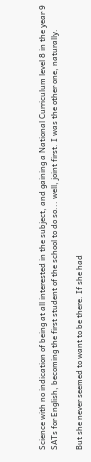Science with no indication of being at all interested in the subject, and gaining a National Curriculum level 8 in the year 9 SATs for English, becoming the first student of the school to do so... well, joint first. I was the other one, naturally.

But she never seemed to want to be there. If she had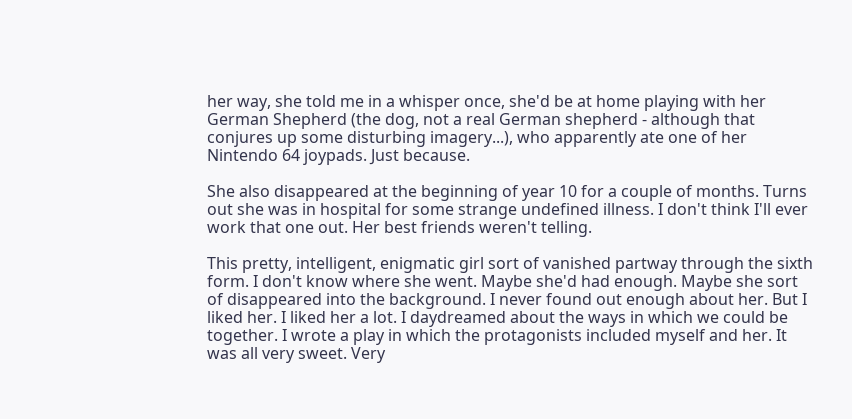her way, she told me in a whisper once, she'd be at home playing with her German Shepherd (the dog, not a real German shepherd - although that conjures up some disturbing imagery...), who apparently ate one of her Nintendo 64 joypads. Just because.

She also disappeared at the beginning of year 10 for a couple of months. Turns out she was in hospital for some strange undefined illness. I don't think I'll ever work that one out. Her best friends weren't telling.

This pretty, intelligent, enigmatic girl sort of vanished partway through the sixth form. I don't know where she went. Maybe she'd had enough. Maybe she sort of disappeared into the background. I never found out enough about her. But I liked her. I liked her a lot. I daydreamed about the ways in which we could be together. I wrote a play in which the protagonists included myself and her. It was all very sweet. Very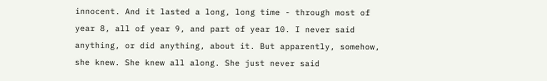innocent. And it lasted a long, long time - through most of year 8, all of year 9, and part of year 10. I never said anything, or did anything, about it. But apparently, somehow, she knew. She knew all along. She just never said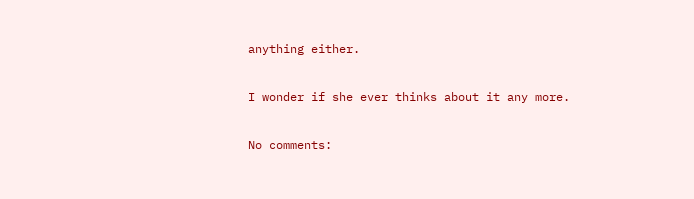anything either.

I wonder if she ever thinks about it any more.

No comments: